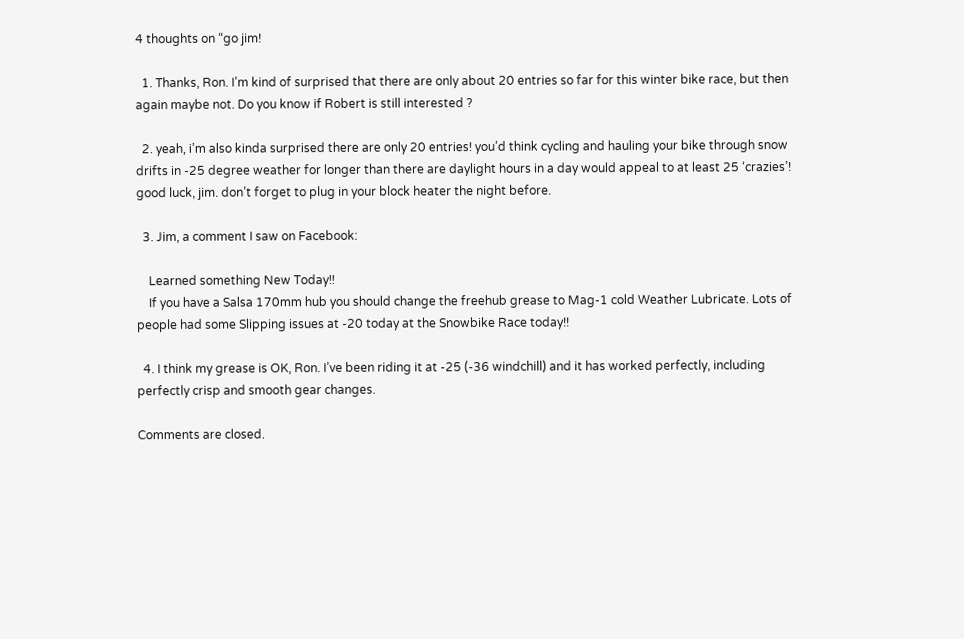4 thoughts on “go jim!

  1. Thanks, Ron. I’m kind of surprised that there are only about 20 entries so far for this winter bike race, but then again maybe not. Do you know if Robert is still interested ?

  2. yeah, i’m also kinda surprised there are only 20 entries! you’d think cycling and hauling your bike through snow drifts in -25 degree weather for longer than there are daylight hours in a day would appeal to at least 25 ‘crazies’! good luck, jim. don’t forget to plug in your block heater the night before.

  3. Jim, a comment I saw on Facebook:

    Learned something New Today!!
    If you have a Salsa 170mm hub you should change the freehub grease to Mag-1 cold Weather Lubricate. Lots of people had some Slipping issues at -20 today at the Snowbike Race today!!

  4. I think my grease is OK, Ron. I’ve been riding it at -25 (-36 windchill) and it has worked perfectly, including perfectly crisp and smooth gear changes.

Comments are closed.